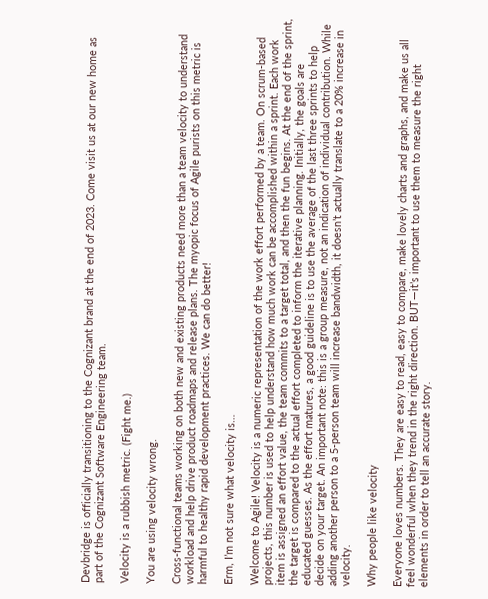Devbridge is officially transitioning to the Cognizant brand at the end of 2023. Come visit us at our new home as part of the Cognizant Software Engineering team.

Velocity is a rubbish metric. (Fight me.)

You are using velocity wrong.

Cross-functional teams working on both new and existing products need more than a team velocity to understand workload and help drive product roadmaps and release plans. The myopic focus of Agile purists on this metric is harmful to healthy rapid development practices. We can do better!

Erm, I’m not sure what velocity is…

Welcome to Agile! Velocity is a numeric representation of the work effort performed by a team. On scrum-based projects, this number is used to help understand how much work can be accomplished within a sprint. Each work item is assigned an effort value, the team commits to a target total, and then the fun begins. At the end of the sprint, the target is compared to the actual effort completed to inform the iterative planning. Initially, the goals are educated guesses. As the effort matures, a good guideline is to use the average of the last three sprints to help decide on your target. An important note: this is a group measure, not an indication of individual contribution. While adding another person to a 5-person team will increase bandwidth, it doesn’t actually translate to a 20% increase in velocity.

Why people like velocity

Everyone loves numbers. They are easy to read, easy to compare, make lovely charts and graphs, and make us all feel wonderful when they trend in the right direction. BUT—it’s important to use them to measure the right elements in order to tell an accurate story.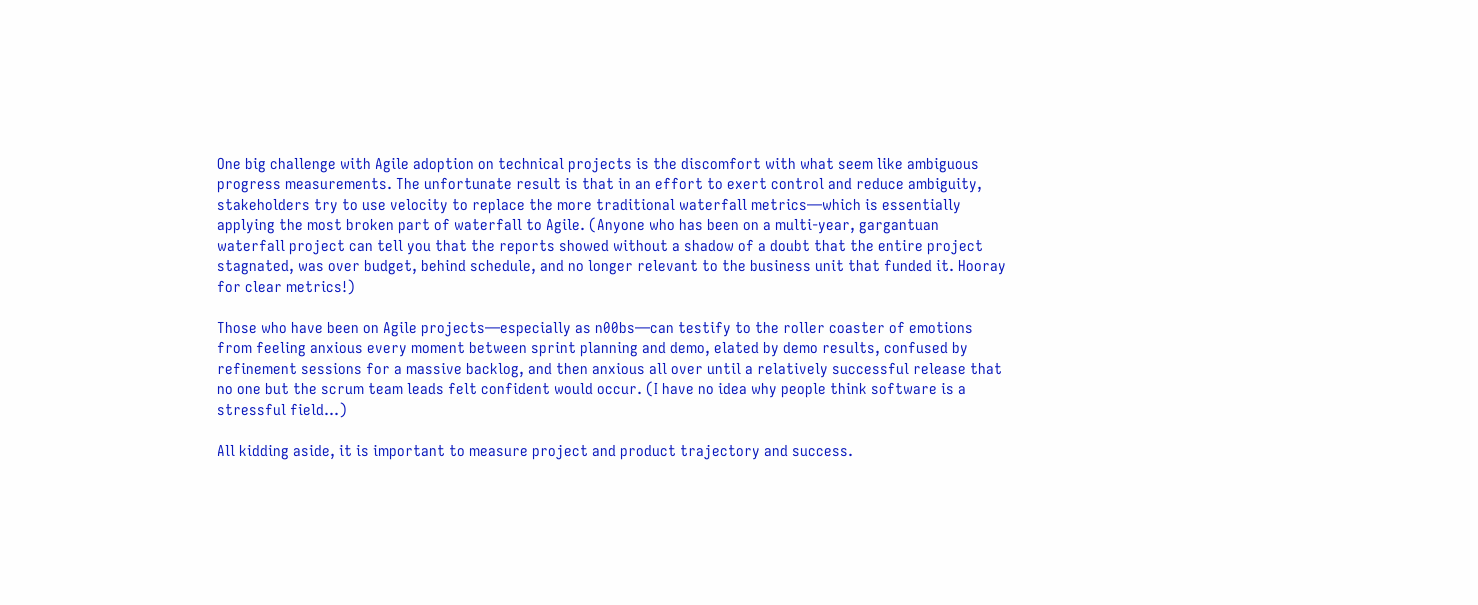One big challenge with Agile adoption on technical projects is the discomfort with what seem like ambiguous progress measurements. The unfortunate result is that in an effort to exert control and reduce ambiguity, stakeholders try to use velocity to replace the more traditional waterfall metrics—which is essentially applying the most broken part of waterfall to Agile. (Anyone who has been on a multi-year, gargantuan waterfall project can tell you that the reports showed without a shadow of a doubt that the entire project stagnated, was over budget, behind schedule, and no longer relevant to the business unit that funded it. Hooray for clear metrics!)

Those who have been on Agile projects—especially as n00bs—can testify to the roller coaster of emotions from feeling anxious every moment between sprint planning and demo, elated by demo results, confused by refinement sessions for a massive backlog, and then anxious all over until a relatively successful release that no one but the scrum team leads felt confident would occur. (I have no idea why people think software is a stressful field…)

All kidding aside, it is important to measure project and product trajectory and success.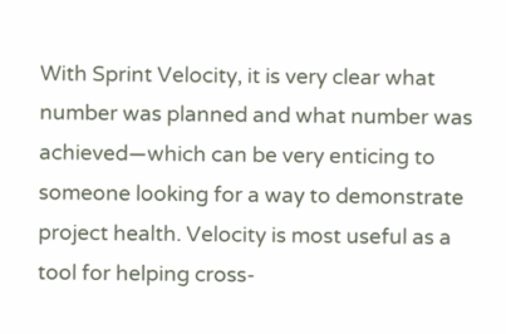With Sprint Velocity, it is very clear what number was planned and what number was achieved—which can be very enticing to someone looking for a way to demonstrate project health. Velocity is most useful as a tool for helping cross-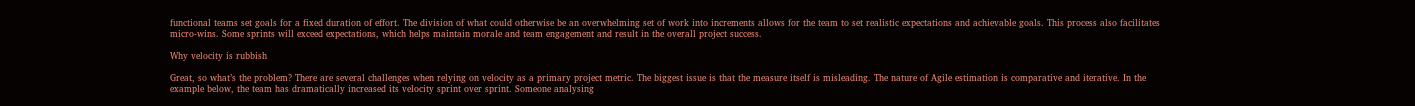functional teams set goals for a fixed duration of effort. The division of what could otherwise be an overwhelming set of work into increments allows for the team to set realistic expectations and achievable goals. This process also facilitates micro-wins. Some sprints will exceed expectations, which helps maintain morale and team engagement and result in the overall project success.

Why velocity is rubbish

Great, so what’s the problem? There are several challenges when relying on velocity as a primary project metric. The biggest issue is that the measure itself is misleading. The nature of Agile estimation is comparative and iterative. In the example below, the team has dramatically increased its velocity sprint over sprint. Someone analysing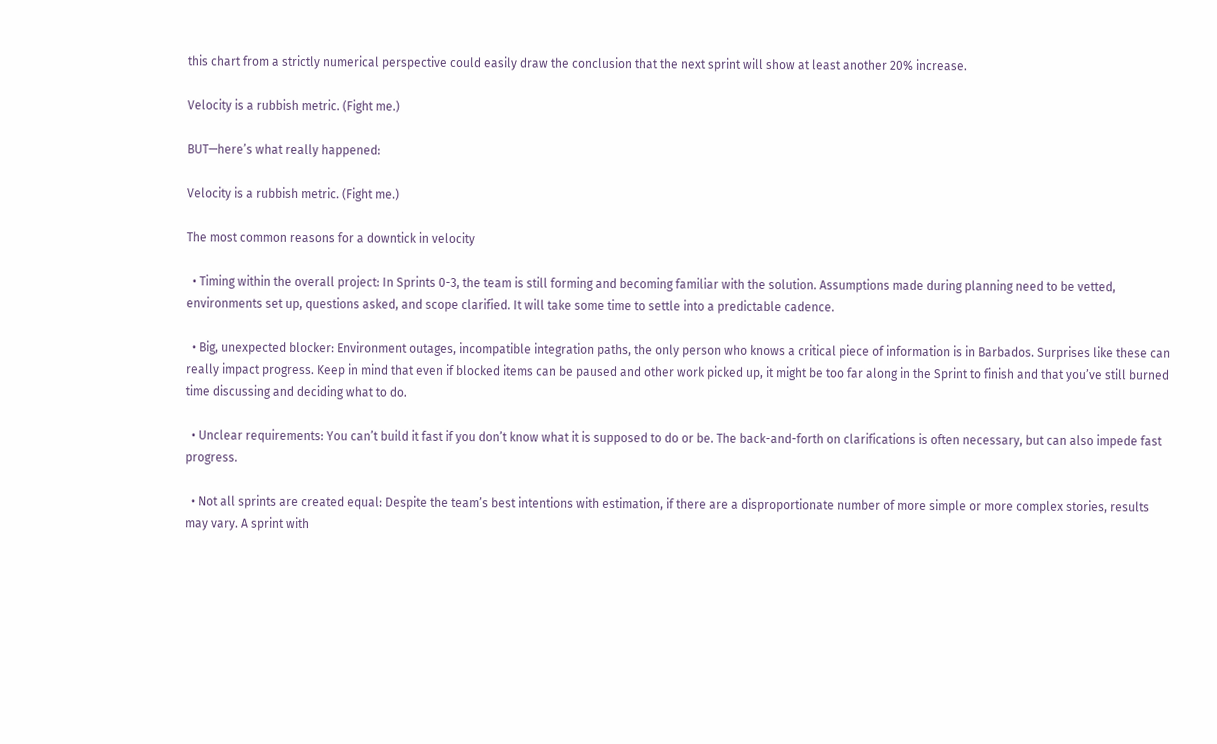this chart from a strictly numerical perspective could easily draw the conclusion that the next sprint will show at least another 20% increase.

Velocity is a rubbish metric. (Fight me.)

BUT—here’s what really happened:

Velocity is a rubbish metric. (Fight me.)

The most common reasons for a downtick in velocity

  • Timing within the overall project: In Sprints 0-3, the team is still forming and becoming familiar with the solution. Assumptions made during planning need to be vetted, environments set up, questions asked, and scope clarified. It will take some time to settle into a predictable cadence.

  • Big, unexpected blocker: Environment outages, incompatible integration paths, the only person who knows a critical piece of information is in Barbados. Surprises like these can really impact progress. Keep in mind that even if blocked items can be paused and other work picked up, it might be too far along in the Sprint to finish and that you’ve still burned time discussing and deciding what to do.

  • Unclear requirements: You can’t build it fast if you don’t know what it is supposed to do or be. The back-and-forth on clarifications is often necessary, but can also impede fast progress.

  • Not all sprints are created equal: Despite the team’s best intentions with estimation, if there are a disproportionate number of more simple or more complex stories, results may vary. A sprint with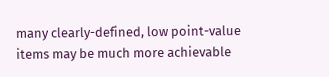many clearly-defined, low point-value items may be much more achievable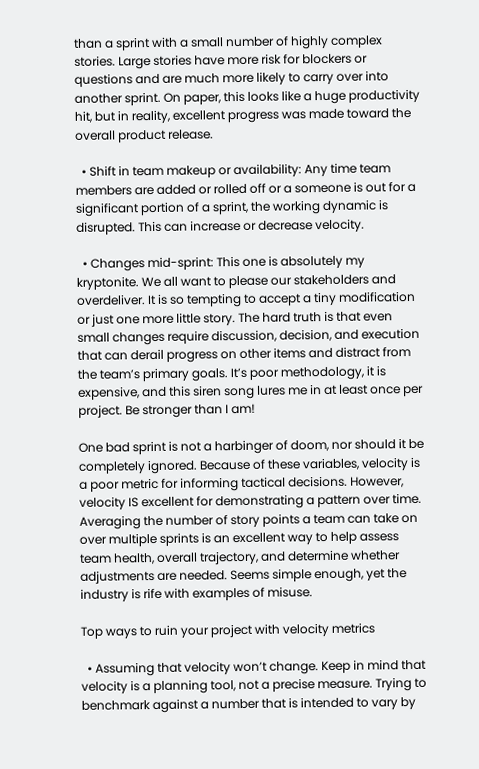than a sprint with a small number of highly complex stories. Large stories have more risk for blockers or questions and are much more likely to carry over into another sprint. On paper, this looks like a huge productivity hit, but in reality, excellent progress was made toward the overall product release.

  • Shift in team makeup or availability: Any time team members are added or rolled off or a someone is out for a significant portion of a sprint, the working dynamic is disrupted. This can increase or decrease velocity.

  • Changes mid-sprint: This one is absolutely my kryptonite. We all want to please our stakeholders and overdeliver. It is so tempting to accept a tiny modification or just one more little story. The hard truth is that even small changes require discussion, decision, and execution that can derail progress on other items and distract from the team’s primary goals. It’s poor methodology, it is expensive, and this siren song lures me in at least once per project. Be stronger than I am!

One bad sprint is not a harbinger of doom, nor should it be completely ignored. Because of these variables, velocity is a poor metric for informing tactical decisions. However, velocity IS excellent for demonstrating a pattern over time. Averaging the number of story points a team can take on over multiple sprints is an excellent way to help assess team health, overall trajectory, and determine whether adjustments are needed. Seems simple enough, yet the industry is rife with examples of misuse.

Top ways to ruin your project with velocity metrics

  • Assuming that velocity won’t change. Keep in mind that velocity is a planning tool, not a precise measure. Trying to benchmark against a number that is intended to vary by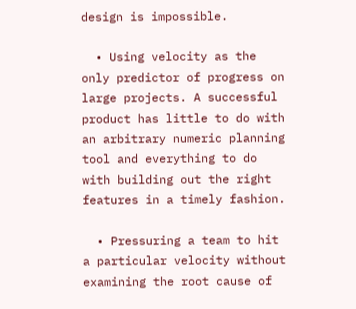design is impossible.

  • Using velocity as the only predictor of progress on large projects. A successful product has little to do with an arbitrary numeric planning tool and everything to do with building out the right features in a timely fashion.

  • Pressuring a team to hit a particular velocity without examining the root cause of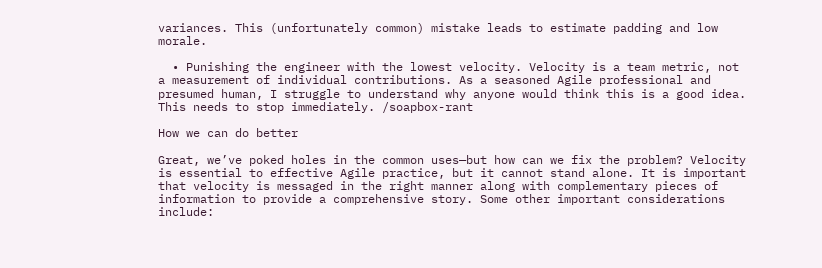variances. This (unfortunately common) mistake leads to estimate padding and low morale.

  • Punishing the engineer with the lowest velocity. Velocity is a team metric, not a measurement of individual contributions. As a seasoned Agile professional and presumed human, I struggle to understand why anyone would think this is a good idea. This needs to stop immediately. /soapbox-rant

How we can do better

Great, we’ve poked holes in the common uses—but how can we fix the problem? Velocity is essential to effective Agile practice, but it cannot stand alone. It is important that velocity is messaged in the right manner along with complementary pieces of information to provide a comprehensive story. Some other important considerations include: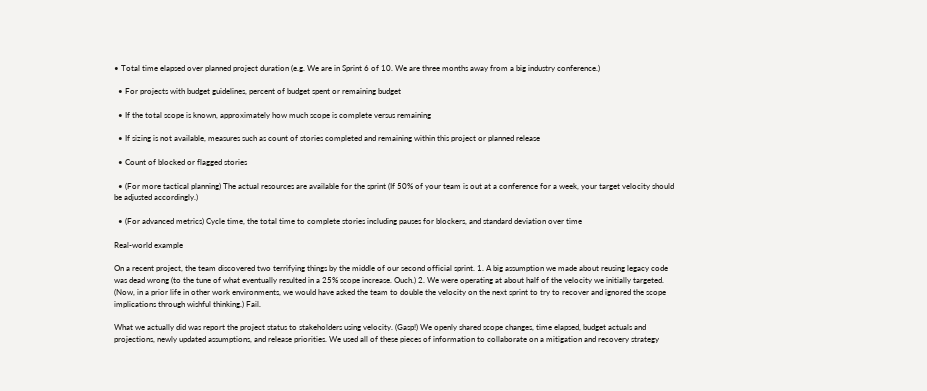• Total time elapsed over planned project duration (e.g. We are in Sprint 6 of 10. We are three months away from a big industry conference.)

  • For projects with budget guidelines, percent of budget spent or remaining budget

  • If the total scope is known, approximately how much scope is complete versus remaining

  • If sizing is not available, measures such as count of stories completed and remaining within this project or planned release

  • Count of blocked or flagged stories

  • (For more tactical planning) The actual resources are available for the sprint (If 50% of your team is out at a conference for a week, your target velocity should be adjusted accordingly.)

  • (For advanced metrics) Cycle time, the total time to complete stories including pauses for blockers, and standard deviation over time

Real-world example

On a recent project, the team discovered two terrifying things by the middle of our second official sprint. 1. A big assumption we made about reusing legacy code was dead wrong (to the tune of what eventually resulted in a 25% scope increase. Ouch.) 2. We were operating at about half of the velocity we initially targeted. (Now, in a prior life in other work environments, we would have asked the team to double the velocity on the next sprint to try to recover and ignored the scope implications through wishful thinking.) Fail.

What we actually did was report the project status to stakeholders using velocity. (Gasp!) We openly shared scope changes, time elapsed, budget actuals and projections, newly updated assumptions, and release priorities. We used all of these pieces of information to collaborate on a mitigation and recovery strategy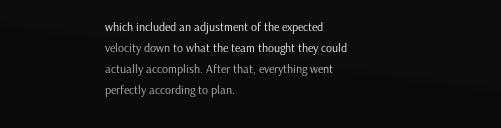which included an adjustment of the expected velocity down to what the team thought they could actually accomplish. After that, everything went perfectly according to plan.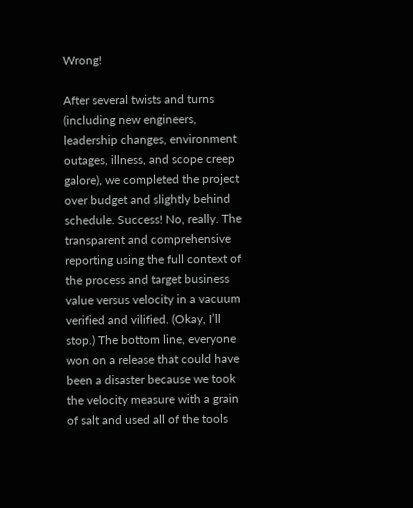Wrong!

After several twists and turns (including new engineers, leadership changes, environment outages, illness, and scope creep galore), we completed the project over budget and slightly behind schedule. Success! No, really. The transparent and comprehensive reporting using the full context of the process and target business value versus velocity in a vacuum verified and vilified. (Okay, I’ll stop.) The bottom line, everyone won on a release that could have been a disaster because we took the velocity measure with a grain of salt and used all of the tools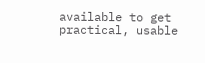available to get practical, usable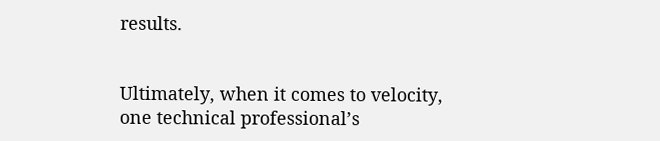results.


Ultimately, when it comes to velocity, one technical professional’s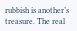rubbish is another’s treasure. The real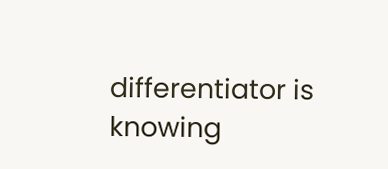differentiator is knowing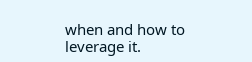when and how to leverage it.